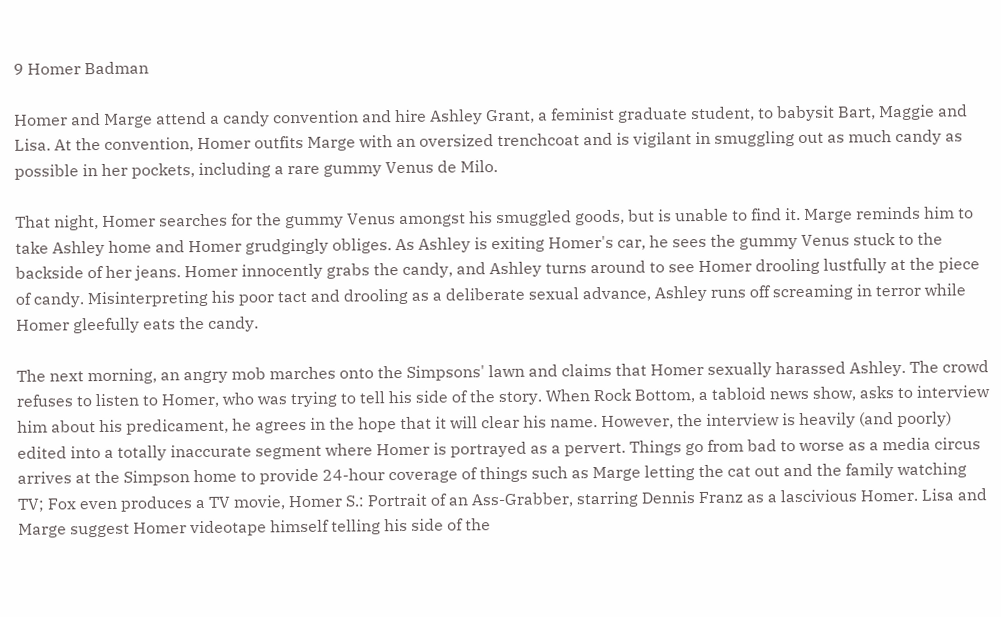9 Homer Badman

Homer and Marge attend a candy convention and hire Ashley Grant, a feminist graduate student, to babysit Bart, Maggie and Lisa. At the convention, Homer outfits Marge with an oversized trenchcoat and is vigilant in smuggling out as much candy as possible in her pockets, including a rare gummy Venus de Milo.

That night, Homer searches for the gummy Venus amongst his smuggled goods, but is unable to find it. Marge reminds him to take Ashley home and Homer grudgingly obliges. As Ashley is exiting Homer's car, he sees the gummy Venus stuck to the backside of her jeans. Homer innocently grabs the candy, and Ashley turns around to see Homer drooling lustfully at the piece of candy. Misinterpreting his poor tact and drooling as a deliberate sexual advance, Ashley runs off screaming in terror while Homer gleefully eats the candy.

The next morning, an angry mob marches onto the Simpsons' lawn and claims that Homer sexually harassed Ashley. The crowd refuses to listen to Homer, who was trying to tell his side of the story. When Rock Bottom, a tabloid news show, asks to interview him about his predicament, he agrees in the hope that it will clear his name. However, the interview is heavily (and poorly) edited into a totally inaccurate segment where Homer is portrayed as a pervert. Things go from bad to worse as a media circus arrives at the Simpson home to provide 24-hour coverage of things such as Marge letting the cat out and the family watching TV; Fox even produces a TV movie, Homer S.: Portrait of an Ass-Grabber, starring Dennis Franz as a lascivious Homer. Lisa and Marge suggest Homer videotape himself telling his side of the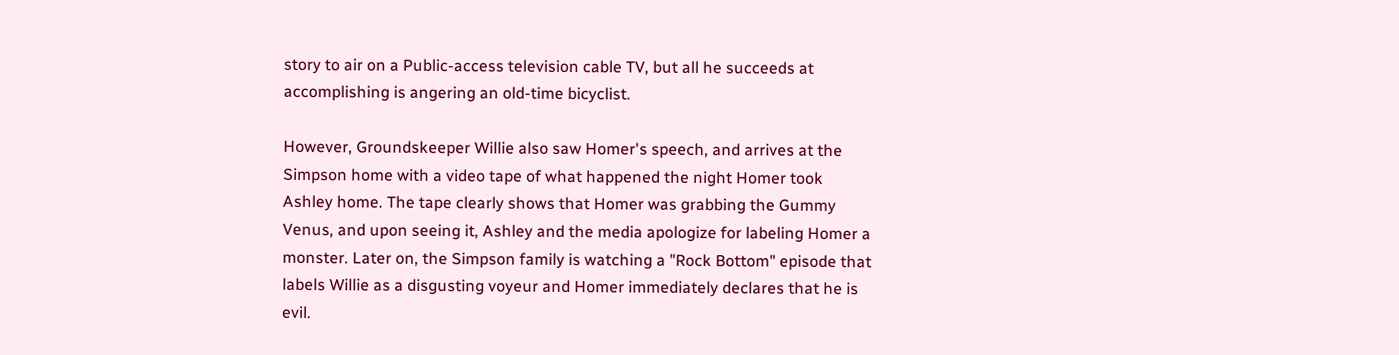story to air on a Public-access television cable TV, but all he succeeds at accomplishing is angering an old-time bicyclist.

However, Groundskeeper Willie also saw Homer's speech, and arrives at the Simpson home with a video tape of what happened the night Homer took Ashley home. The tape clearly shows that Homer was grabbing the Gummy Venus, and upon seeing it, Ashley and the media apologize for labeling Homer a monster. Later on, the Simpson family is watching a "Rock Bottom" episode that labels Willie as a disgusting voyeur and Homer immediately declares that he is evil.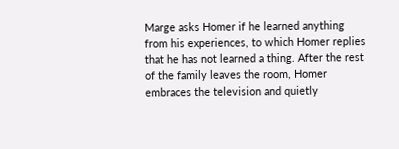Marge asks Homer if he learned anything from his experiences, to which Homer replies that he has not learned a thing. After the rest of the family leaves the room, Homer embraces the television and quietly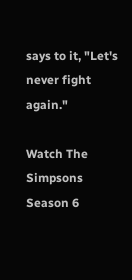says to it, "Let's never fight again."

Watch The Simpsons Season 6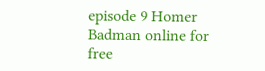episode 9 Homer Badman online for free